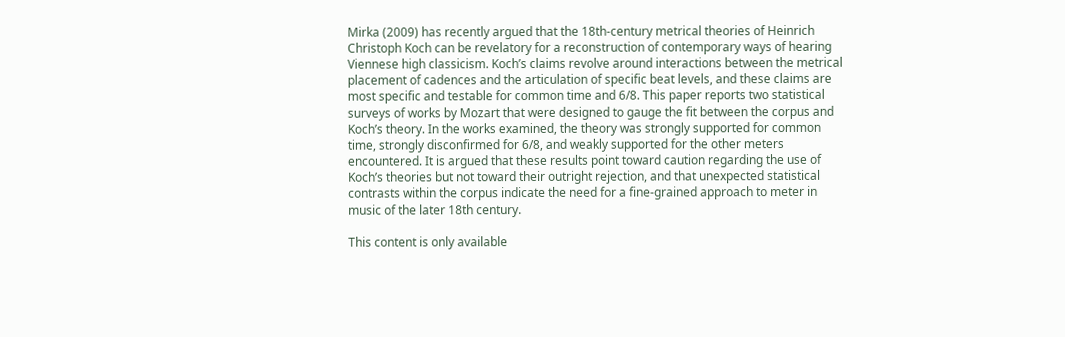Mirka (2009) has recently argued that the 18th-century metrical theories of Heinrich Christoph Koch can be revelatory for a reconstruction of contemporary ways of hearing Viennese high classicism. Koch’s claims revolve around interactions between the metrical placement of cadences and the articulation of specific beat levels, and these claims are most specific and testable for common time and 6/8. This paper reports two statistical surveys of works by Mozart that were designed to gauge the fit between the corpus and Koch’s theory. In the works examined, the theory was strongly supported for common time, strongly disconfirmed for 6/8, and weakly supported for the other meters encountered. It is argued that these results point toward caution regarding the use of Koch’s theories but not toward their outright rejection, and that unexpected statistical contrasts within the corpus indicate the need for a fine-grained approach to meter in music of the later 18th century.

This content is only available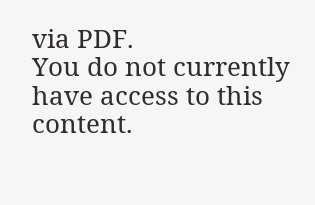via PDF.
You do not currently have access to this content.